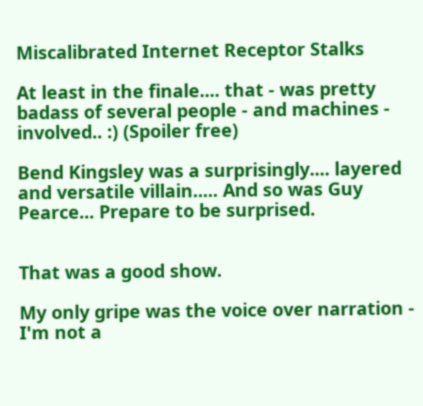Miscalibrated Internet Receptor Stalks

At least in the finale.... that - was pretty badass of several people - and machines - involved.. :) (Spoiler free)

Bend Kingsley was a surprisingly.... layered and versatile villain..... And so was Guy Pearce... Prepare to be surprised.


That was a good show.

My only gripe was the voice over narration - I'm not a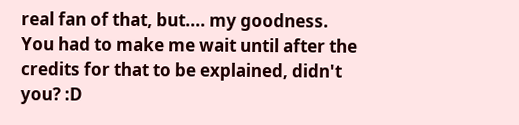real fan of that, but.... my goodness. You had to make me wait until after the credits for that to be explained, didn't you? :D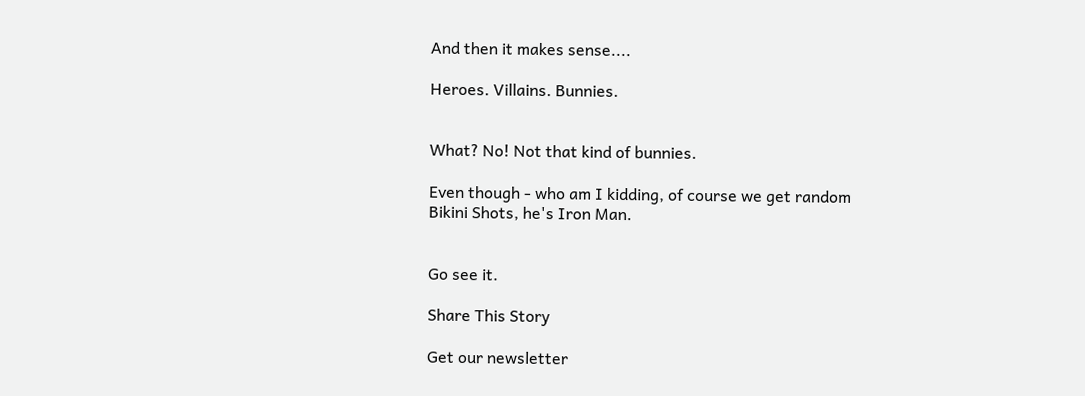And then it makes sense....

Heroes. Villains. Bunnies.


What? No! Not that kind of bunnies.

Even though - who am I kidding, of course we get random Bikini Shots, he's Iron Man.


Go see it.

Share This Story

Get our newsletter